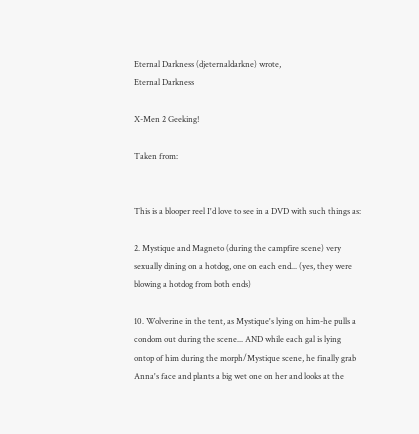Eternal Darkness (djeternaldarkne) wrote,
Eternal Darkness

X-Men 2 Geeking!

Taken from:


This is a blooper reel I'd love to see in a DVD with such things as:

2. Mystique and Magneto (during the campfire scene) very sexually dining on a hotdog, one on each end... (yes, they were blowing a hotdog from both ends)

10. Wolverine in the tent, as Mystique's lying on him-he pulls a condom out during the scene... AND while each gal is lying ontop of him during the morph/Mystique scene, he finally grab Anna's face and plants a big wet one on her and looks at the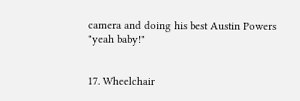camera and doing his best Austin Powers "yeah baby!"


17. Wheelchair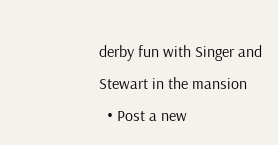derby fun with Singer and Stewart in the mansion
  • Post a new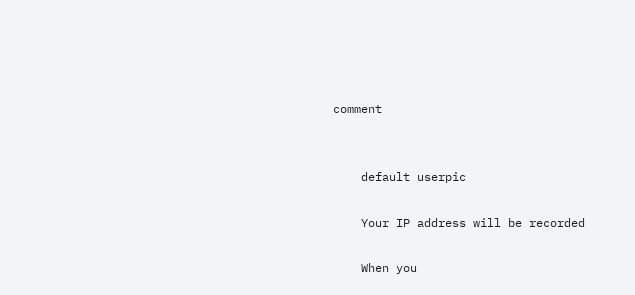comment


    default userpic

    Your IP address will be recorded

    When you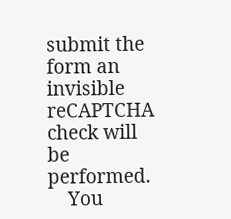submit the form an invisible reCAPTCHA check will be performed.
    You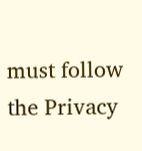must follow the Privacy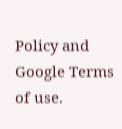Policy and Google Terms of use.